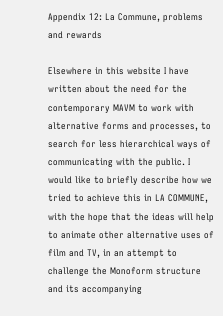Appendix 12: La Commune, problems and rewards

Elsewhere in this website I have written about the need for the contemporary MAVM to work with alternative forms and processes, to search for less hierarchical ways of communicating with the public. I would like to briefly describe how we tried to achieve this in LA COMMUNE, with the hope that the ideas will help to animate other alternative uses of film and TV, in an attempt to challenge the Monoform structure and its accompanying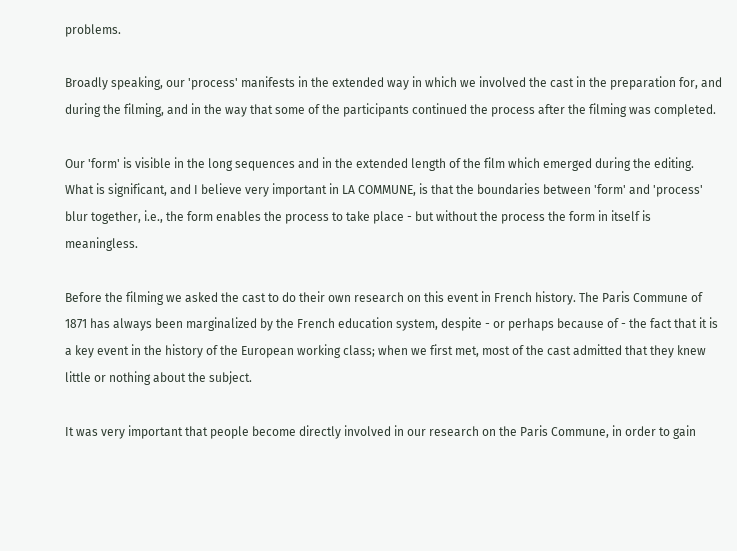problems.

Broadly speaking, our 'process' manifests in the extended way in which we involved the cast in the preparation for, and during the filming, and in the way that some of the participants continued the process after the filming was completed.

Our 'form' is visible in the long sequences and in the extended length of the film which emerged during the editing. What is significant, and I believe very important in LA COMMUNE, is that the boundaries between 'form' and 'process' blur together, i.e., the form enables the process to take place - but without the process the form in itself is meaningless.

Before the filming we asked the cast to do their own research on this event in French history. The Paris Commune of 1871 has always been marginalized by the French education system, despite - or perhaps because of - the fact that it is a key event in the history of the European working class; when we first met, most of the cast admitted that they knew little or nothing about the subject.

It was very important that people become directly involved in our research on the Paris Commune, in order to gain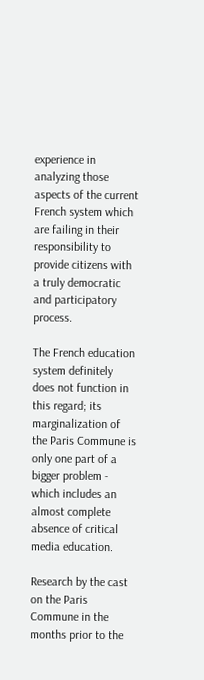experience in analyzing those aspects of the current French system which are failing in their responsibility to provide citizens with a truly democratic and participatory process.

The French education system definitely does not function in this regard; its marginalization of the Paris Commune is only one part of a bigger problem - which includes an almost complete absence of critical media education.

Research by the cast on the Paris Commune in the months prior to the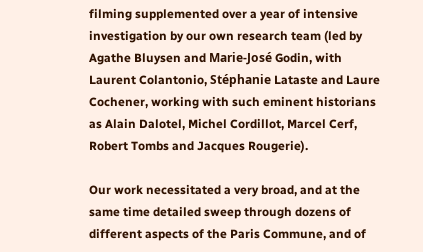filming supplemented over a year of intensive investigation by our own research team (led by Agathe Bluysen and Marie-José Godin, with Laurent Colantonio, Stéphanie Lataste and Laure Cochener, working with such eminent historians as Alain Dalotel, Michel Cordillot, Marcel Cerf, Robert Tombs and Jacques Rougerie).

Our work necessitated a very broad, and at the same time detailed sweep through dozens of different aspects of the Paris Commune, and of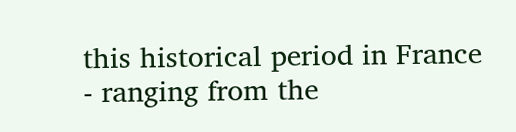this historical period in France - ranging from the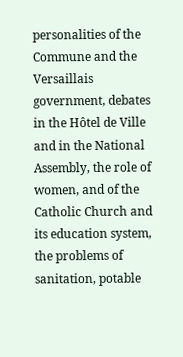personalities of the Commune and the Versaillais government, debates in the Hôtel de Ville and in the National Assembly, the role of women, and of the Catholic Church and its education system, the problems of sanitation, potable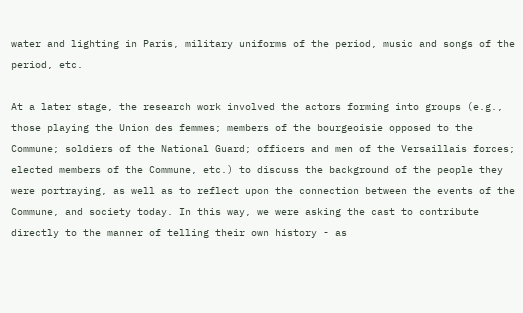water and lighting in Paris, military uniforms of the period, music and songs of the period, etc.

At a later stage, the research work involved the actors forming into groups (e.g., those playing the Union des femmes; members of the bourgeoisie opposed to the Commune; soldiers of the National Guard; officers and men of the Versaillais forces; elected members of the Commune, etc.) to discuss the background of the people they were portraying, as well as to reflect upon the connection between the events of the Commune, and society today. In this way, we were asking the cast to contribute directly to the manner of telling their own history - as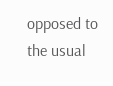opposed to the usual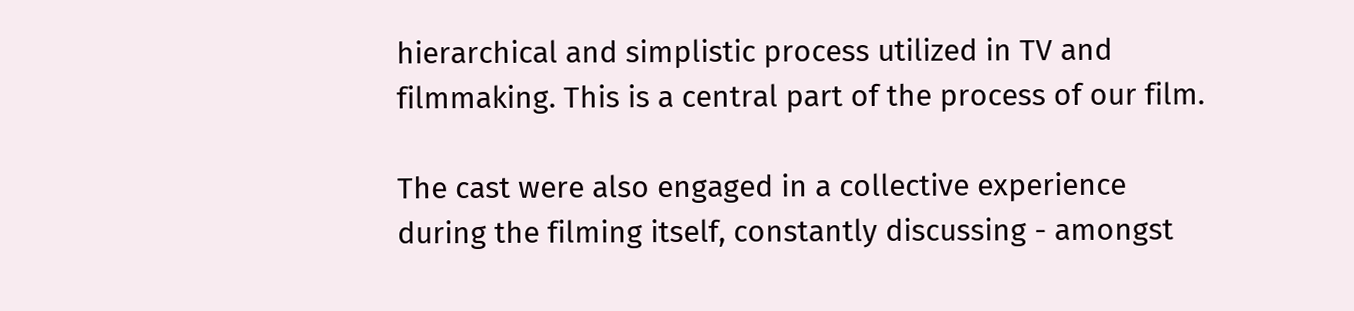hierarchical and simplistic process utilized in TV and filmmaking. This is a central part of the process of our film.

The cast were also engaged in a collective experience during the filming itself, constantly discussing - amongst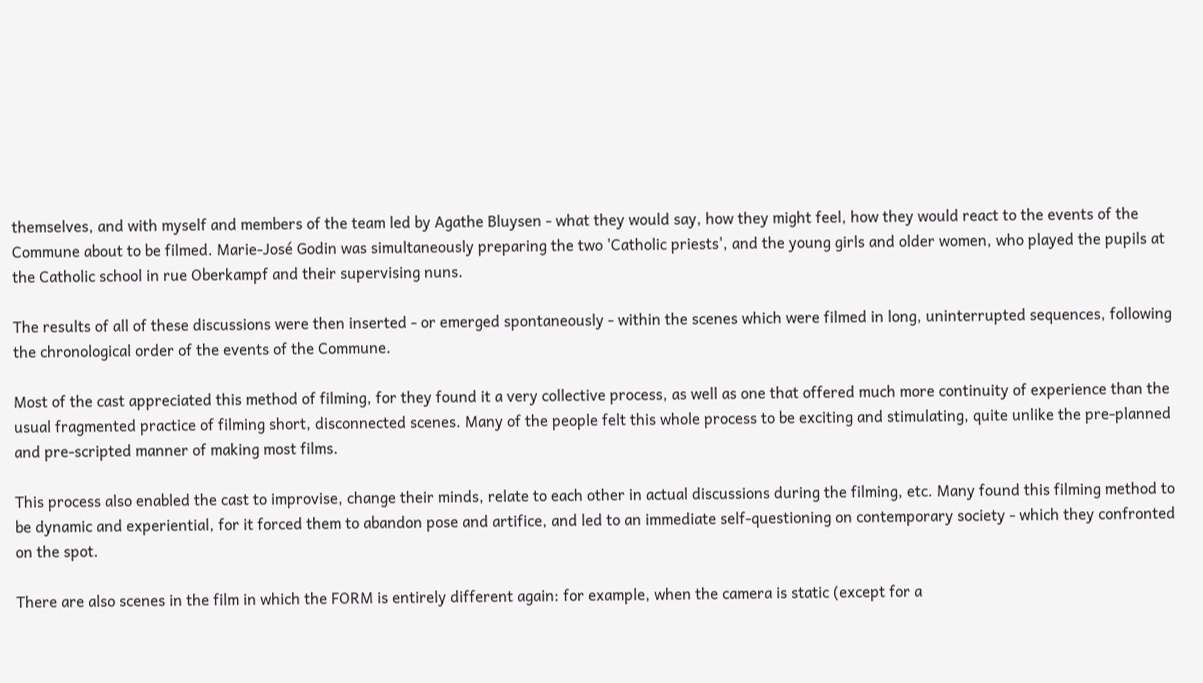themselves, and with myself and members of the team led by Agathe Bluysen - what they would say, how they might feel, how they would react to the events of the Commune about to be filmed. Marie-José Godin was simultaneously preparing the two 'Catholic priests', and the young girls and older women, who played the pupils at the Catholic school in rue Oberkampf and their supervising nuns.

The results of all of these discussions were then inserted - or emerged spontaneously - within the scenes which were filmed in long, uninterrupted sequences, following the chronological order of the events of the Commune.

Most of the cast appreciated this method of filming, for they found it a very collective process, as well as one that offered much more continuity of experience than the usual fragmented practice of filming short, disconnected scenes. Many of the people felt this whole process to be exciting and stimulating, quite unlike the pre-planned and pre-scripted manner of making most films.

This process also enabled the cast to improvise, change their minds, relate to each other in actual discussions during the filming, etc. Many found this filming method to be dynamic and experiential, for it forced them to abandon pose and artifice, and led to an immediate self-questioning on contemporary society - which they confronted on the spot.

There are also scenes in the film in which the FORM is entirely different again: for example, when the camera is static (except for a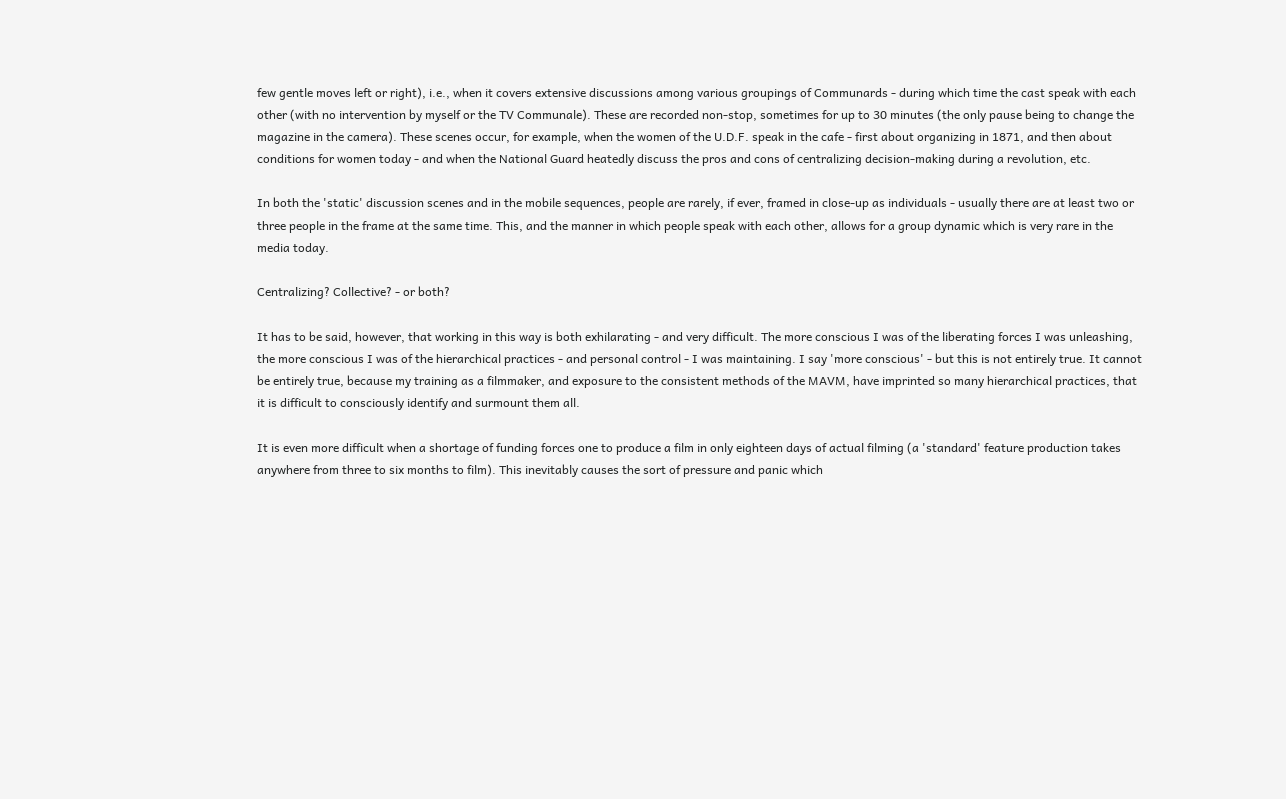few gentle moves left or right), i.e., when it covers extensive discussions among various groupings of Communards - during which time the cast speak with each other (with no intervention by myself or the TV Communale). These are recorded non-stop, sometimes for up to 30 minutes (the only pause being to change the magazine in the camera). These scenes occur, for example, when the women of the U.D.F. speak in the cafe - first about organizing in 1871, and then about conditions for women today - and when the National Guard heatedly discuss the pros and cons of centralizing decision-making during a revolution, etc.

In both the 'static' discussion scenes and in the mobile sequences, people are rarely, if ever, framed in close-up as individuals - usually there are at least two or three people in the frame at the same time. This, and the manner in which people speak with each other, allows for a group dynamic which is very rare in the media today.

Centralizing? Collective? - or both?

It has to be said, however, that working in this way is both exhilarating - and very difficult. The more conscious I was of the liberating forces I was unleashing, the more conscious I was of the hierarchical practices - and personal control - I was maintaining. I say 'more conscious' - but this is not entirely true. It cannot be entirely true, because my training as a filmmaker, and exposure to the consistent methods of the MAVM, have imprinted so many hierarchical practices, that it is difficult to consciously identify and surmount them all.

It is even more difficult when a shortage of funding forces one to produce a film in only eighteen days of actual filming (a 'standard' feature production takes anywhere from three to six months to film). This inevitably causes the sort of pressure and panic which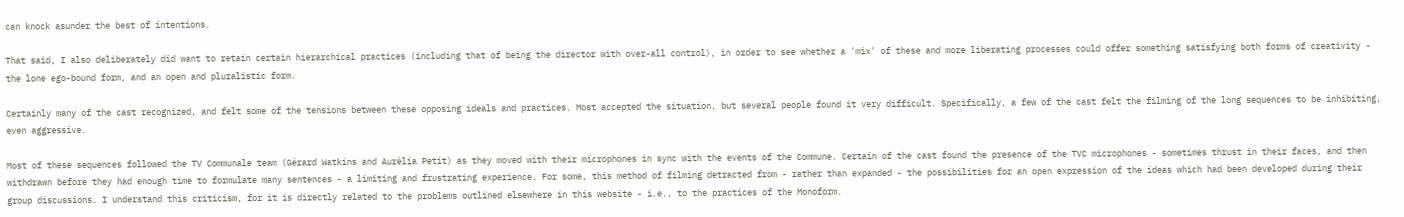can knock asunder the best of intentions.

That said, I also deliberately did want to retain certain hierarchical practices (including that of being the director with over-all control), in order to see whether a 'mix' of these and more liberating processes could offer something satisfying both forms of creativity - the lone ego-bound form, and an open and pluralistic form.

Certainly many of the cast recognized, and felt some of the tensions between these opposing ideals and practices. Most accepted the situation, but several people found it very difficult. Specifically, a few of the cast felt the filming of the long sequences to be inhibiting, even aggressive.

Most of these sequences followed the TV Communale team (Gérard Watkins and Aurèlia Petit) as they moved with their microphones in sync with the events of the Commune. Certain of the cast found the presence of the TVC microphones - sometimes thrust in their faces, and then withdrawn before they had enough time to formulate many sentences - a limiting and frustrating experience. For some, this method of filming detracted from - rather than expanded - the possibilities for an open expression of the ideas which had been developed during their group discussions. I understand this criticism, for it is directly related to the problems outlined elsewhere in this website - i.e., to the practices of the Monoform.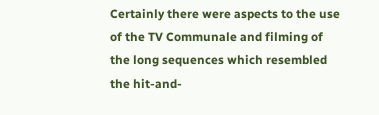Certainly there were aspects to the use of the TV Communale and filming of the long sequences which resembled the hit-and-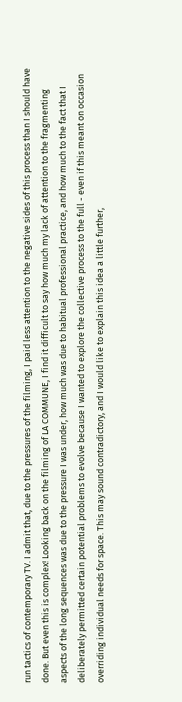run tactics of contemporary TV. I admit that, due to the pressures of the filming, I paid less attention to the negative sides of this process than I should have done. But even this is complex! Looking back on the filming of LA COMMUNE, I find it difficult to say how much my lack of attention to the fragmenting aspects of the long sequences was due to the pressure I was under, how much was due to habitual professional practice, and how much to the fact that I deliberately permitted certain potential problems to evolve because I wanted to explore the collective process to the full - even if this meant on occasion overriding individual needs for space. This may sound contradictory, and I would like to explain this idea a little further,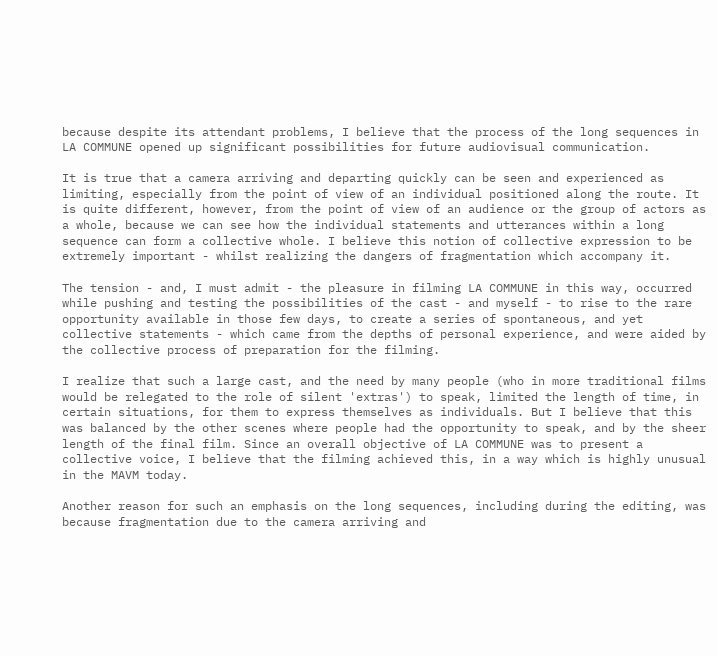because despite its attendant problems, I believe that the process of the long sequences in LA COMMUNE opened up significant possibilities for future audiovisual communication.

It is true that a camera arriving and departing quickly can be seen and experienced as limiting, especially from the point of view of an individual positioned along the route. It is quite different, however, from the point of view of an audience or the group of actors as a whole, because we can see how the individual statements and utterances within a long sequence can form a collective whole. I believe this notion of collective expression to be extremely important - whilst realizing the dangers of fragmentation which accompany it.

The tension - and, I must admit - the pleasure in filming LA COMMUNE in this way, occurred while pushing and testing the possibilities of the cast - and myself - to rise to the rare opportunity available in those few days, to create a series of spontaneous, and yet collective statements - which came from the depths of personal experience, and were aided by the collective process of preparation for the filming.

I realize that such a large cast, and the need by many people (who in more traditional films would be relegated to the role of silent 'extras') to speak, limited the length of time, in certain situations, for them to express themselves as individuals. But I believe that this was balanced by the other scenes where people had the opportunity to speak, and by the sheer length of the final film. Since an overall objective of LA COMMUNE was to present a collective voice, I believe that the filming achieved this, in a way which is highly unusual in the MAVM today.

Another reason for such an emphasis on the long sequences, including during the editing, was because fragmentation due to the camera arriving and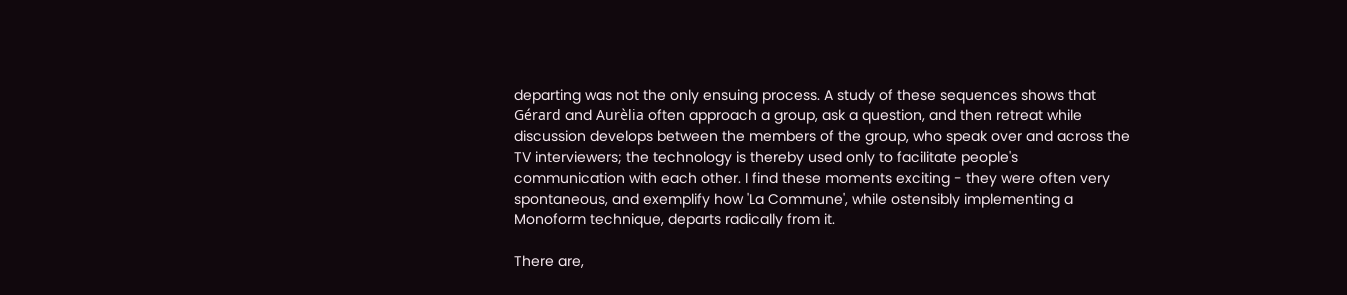departing was not the only ensuing process. A study of these sequences shows that Gérard and Aurèlia often approach a group, ask a question, and then retreat while discussion develops between the members of the group, who speak over and across the TV interviewers; the technology is thereby used only to facilitate people's communication with each other. I find these moments exciting - they were often very spontaneous, and exemplify how 'La Commune', while ostensibly implementing a Monoform technique, departs radically from it.

There are,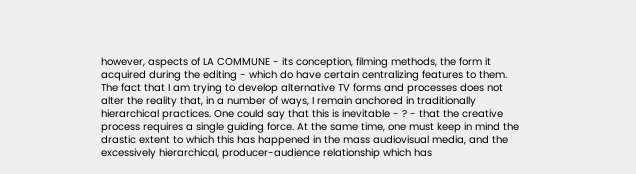however, aspects of LA COMMUNE - its conception, filming methods, the form it acquired during the editing - which do have certain centralizing features to them. The fact that I am trying to develop alternative TV forms and processes does not alter the reality that, in a number of ways, I remain anchored in traditionally hierarchical practices. One could say that this is inevitable - ? - that the creative process requires a single guiding force. At the same time, one must keep in mind the drastic extent to which this has happened in the mass audiovisual media, and the excessively hierarchical, producer-audience relationship which has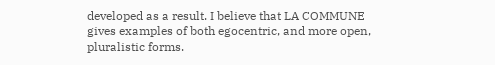developed as a result. I believe that LA COMMUNE gives examples of both egocentric, and more open, pluralistic forms.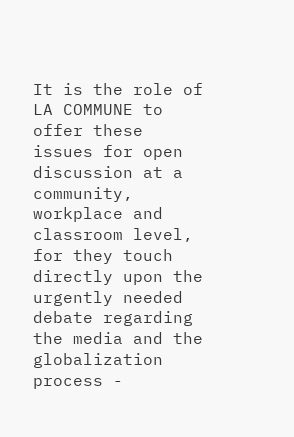It is the role of LA COMMUNE to offer these issues for open discussion at a community, workplace and classroom level, for they touch directly upon the urgently needed debate regarding the media and the globalization process -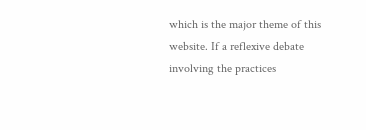which is the major theme of this website. If a reflexive debate involving the practices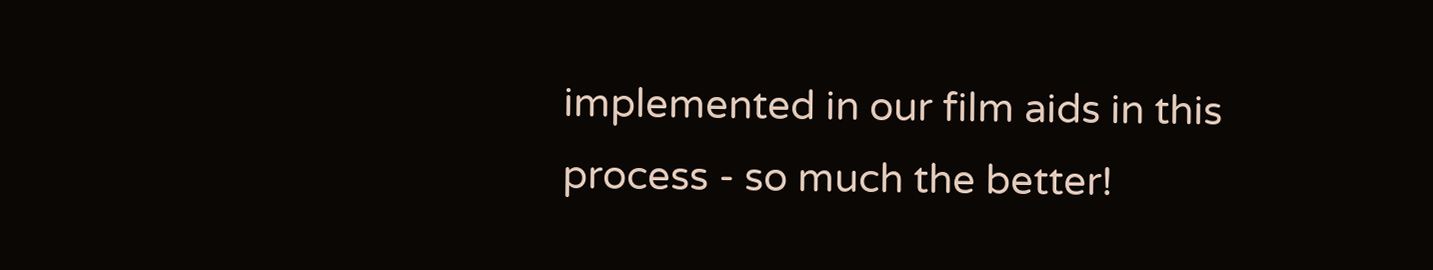implemented in our film aids in this process - so much the better!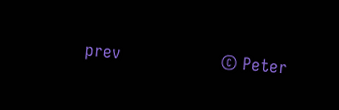prev                    © Peter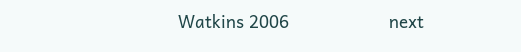Watkins 2006                    next